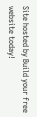Site hosted by Build your free website today!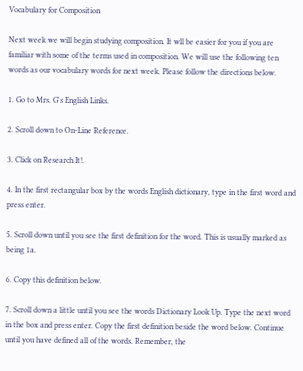Vocabulary for Composition

Next week we will begin studying composition. It wll be easier for you if you are familiar with some of the terms used in composition. We will use the following ten words as our vocabulary words for next week. Please follow the directions below.

1. Go to Mrs. G's English Links.

2. Scroll down to On-Line Reference.

3. Click on Research It!.

4. In the first rectangular box by the words English dictionary, type in the first word and press enter.

5. Scroll down until you see the first definition for the word. This is usually marked as being 1a.

6. Copy this definition below.

7. Scroll down a little until you see the words Dictionary Look Up. Type the next word in the box and press enter. Copy the first definition beside the word below. Continue until you have defined all of the words. Remember, the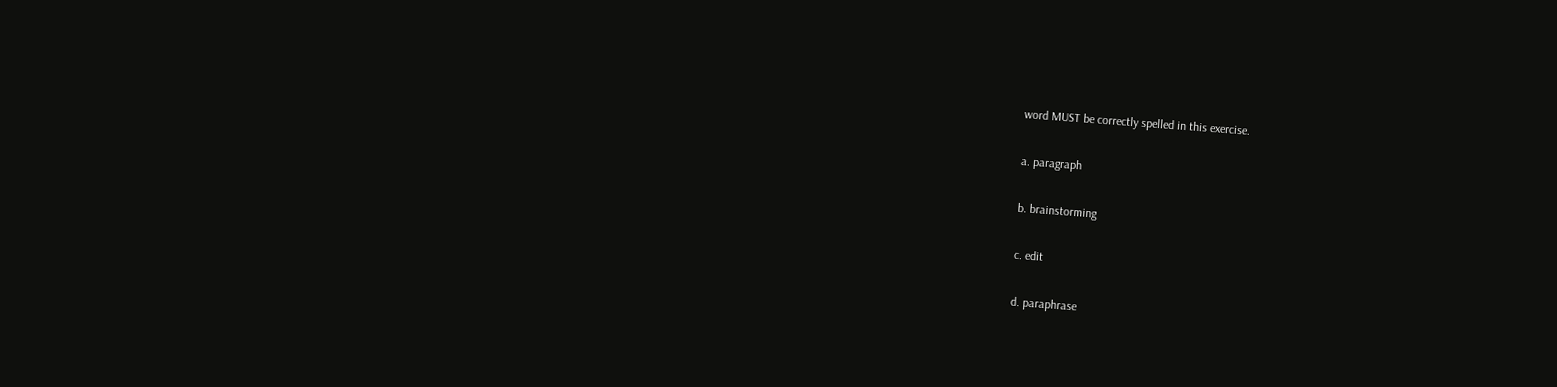word MUST be correctly spelled in this exercise.

a. paragraph

b. brainstorming

c. edit

d. paraphrase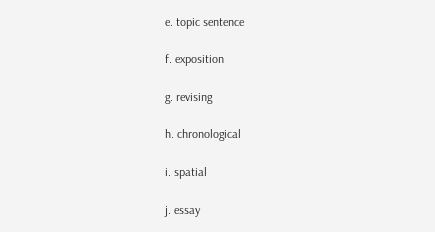e. topic sentence

f. exposition

g. revising

h. chronological

i. spatial

j. essay